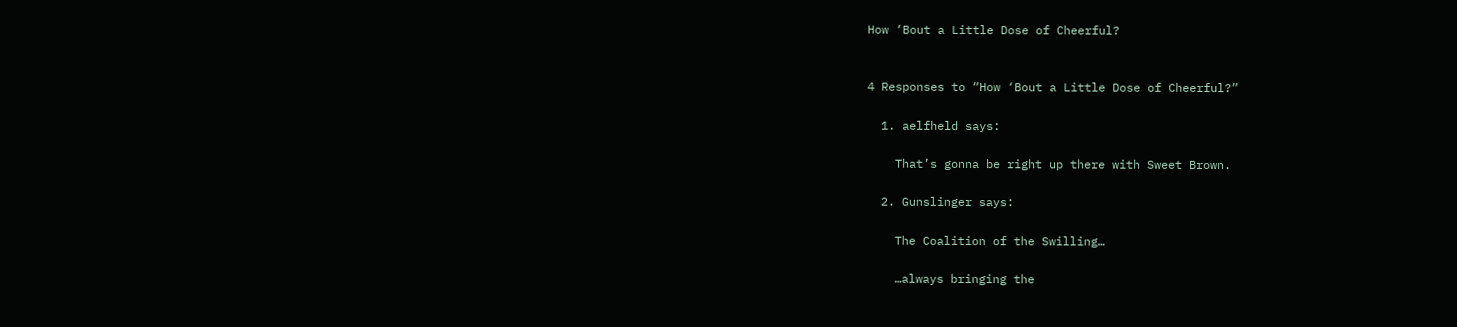How ‘Bout a Little Dose of Cheerful?


4 Responses to “How ‘Bout a Little Dose of Cheerful?”

  1. aelfheld says:

    That’s gonna be right up there with Sweet Brown.

  2. Gunslinger says:

    The Coalition of the Swilling…

    …always bringing the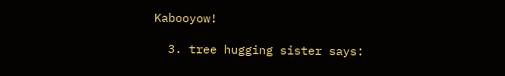Kabooyow!

  3. tree hugging sister says: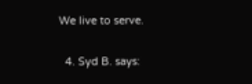We live to serve.

  4. Syd B. says: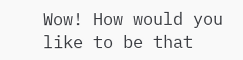Wow! How would you like to be that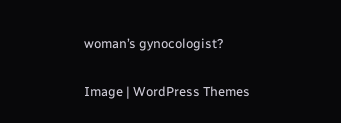woman’s gynocologist?

Image | WordPress Themes